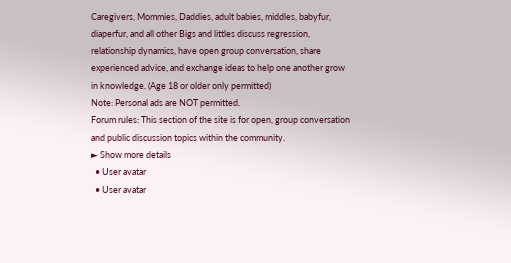Caregivers, Mommies, Daddies, adult babies, middles, babyfur, diaperfur, and all other Bigs and littles discuss regression, relationship dynamics, have open group conversation, share experienced advice, and exchange ideas to help one another grow in knowledge. (Age 18 or older only permitted)
Note: Personal ads are NOT permitted.
Forum rules: This section of the site is for open, group conversation and public discussion topics within the community.
► Show more details
  • User avatar
  • User avatar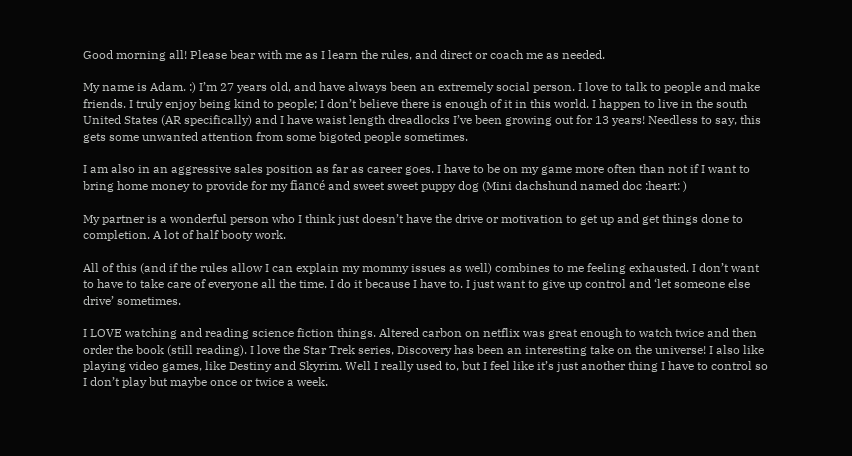Good morning all! Please bear with me as I learn the rules, and direct or coach me as needed.

My name is Adam. :) I’m 27 years old, and have always been an extremely social person. I love to talk to people and make friends. I truly enjoy being kind to people; I don’t believe there is enough of it in this world. I happen to live in the south United States (AR specifically) and I have waist length dreadlocks I’ve been growing out for 13 years! Needless to say, this gets some unwanted attention from some bigoted people sometimes.

I am also in an aggressive sales position as far as career goes. I have to be on my game more often than not if I want to bring home money to provide for my fiancé and sweet sweet puppy dog (Mini dachshund named doc :heart: )

My partner is a wonderful person who I think just doesn’t have the drive or motivation to get up and get things done to completion. A lot of half booty work.

All of this (and if the rules allow I can explain my mommy issues as well) combines to me feeling exhausted. I don’t want to have to take care of everyone all the time. I do it because I have to. I just want to give up control and ‘let someone else drive’ sometimes.

I LOVE watching and reading science fiction things. Altered carbon on netflix was great enough to watch twice and then order the book (still reading). I love the Star Trek series, Discovery has been an interesting take on the universe! I also like playing video games, like Destiny and Skyrim. Well I really used to, but I feel like it’s just another thing I have to control so I don’t play but maybe once or twice a week.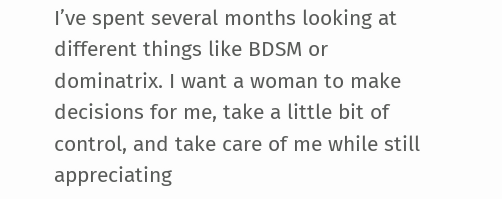I’ve spent several months looking at different things like BDSM or dominatrix. I want a woman to make decisions for me, take a little bit of control, and take care of me while still appreciating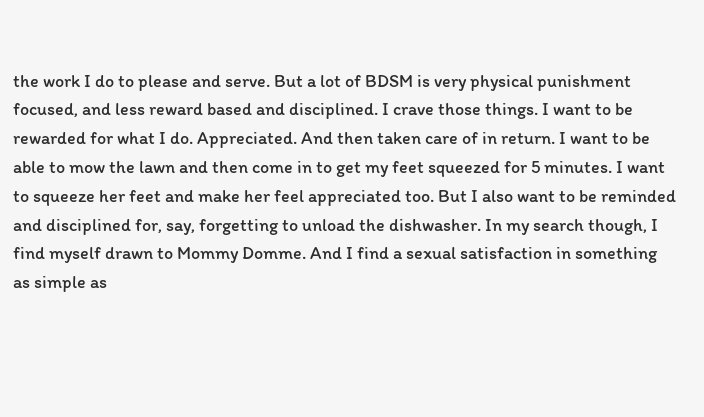the work I do to please and serve. But a lot of BDSM is very physical punishment focused, and less reward based and disciplined. I crave those things. I want to be rewarded for what I do. Appreciated. And then taken care of in return. I want to be able to mow the lawn and then come in to get my feet squeezed for 5 minutes. I want to squeeze her feet and make her feel appreciated too. But I also want to be reminded and disciplined for, say, forgetting to unload the dishwasher. In my search though, I find myself drawn to Mommy Domme. And I find a sexual satisfaction in something as simple as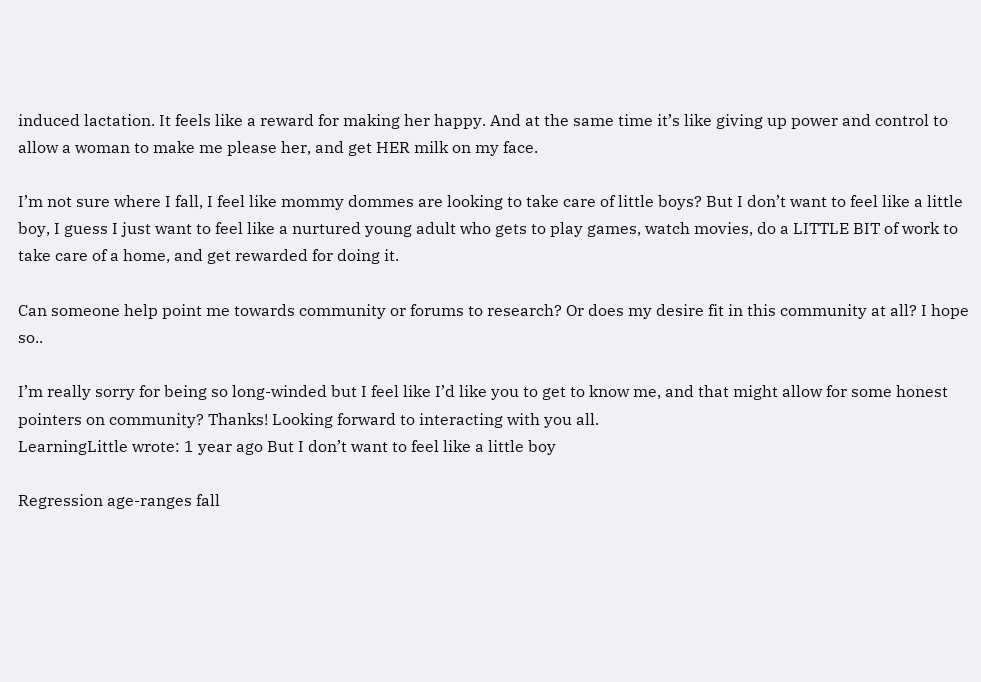induced lactation. It feels like a reward for making her happy. And at the same time it’s like giving up power and control to allow a woman to make me please her, and get HER milk on my face.

I’m not sure where I fall, I feel like mommy dommes are looking to take care of little boys? But I don’t want to feel like a little boy, I guess I just want to feel like a nurtured young adult who gets to play games, watch movies, do a LITTLE BIT of work to take care of a home, and get rewarded for doing it.

Can someone help point me towards community or forums to research? Or does my desire fit in this community at all? I hope so..

I’m really sorry for being so long-winded but I feel like I’d like you to get to know me, and that might allow for some honest pointers on community? Thanks! Looking forward to interacting with you all.
LearningLittle wrote: 1 year ago But I don’t want to feel like a little boy

Regression age-ranges fall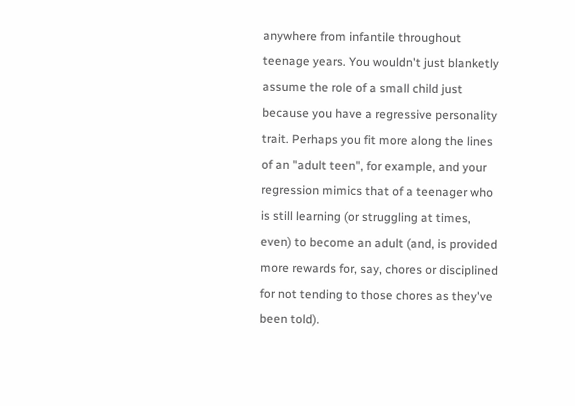anywhere from infantile throughout teenage years. You wouldn't just blanketly assume the role of a small child just because you have a regressive personality trait. Perhaps you fit more along the lines of an "adult teen", for example, and your regression mimics that of a teenager who is still learning (or struggling at times, even) to become an adult (and, is provided more rewards for, say, chores or disciplined for not tending to those chores as they've been told).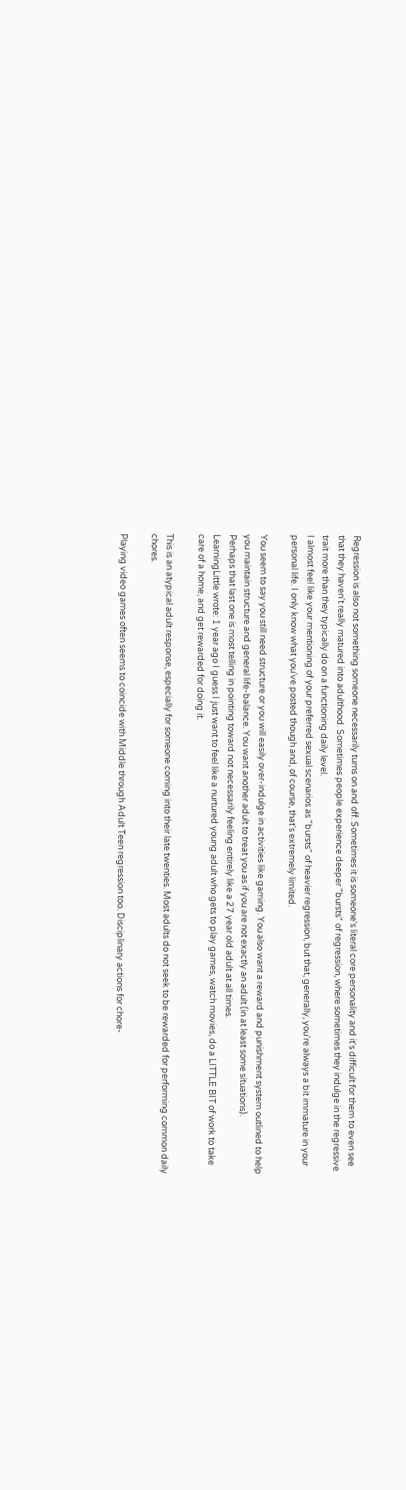Regression is also not something someone necessarily turns on and off. Sometimes it is someone's literal core personality and it's difficult for them to even see that they haven't really matured into adulthood. Sometimes people experience deeper "bursts" of regression, where sometimes they indulge in the regressive trait more than they typically do on a functioning daily level.
I almost feel like your mentioning of your preferred sexual scenarios as "bursts" of heavier regression, but that, generally, you're always a bit immature in your personal life. I only know what you've posted though and, of course, that's extremely limited.

You seem to say you still need structure or you will easily over-indulge in activities like gaming. You also want a reward and punishment system outlined to help you maintain structure and general life-balance. You want another adult to treat you as if you are not exactly an adult (in at least some situations).
Perhaps that last one is most telling in pointing toward not necessarily feeling entirely like a 27 year old adult at all times.
LearningLittle wrote: 1 year ago I guess I just want to feel like a nurtured young adult who gets to play games, watch movies, do a LITTLE BIT of work to take care of a home, and get rewarded for doing it.

This is an atypical adult response, especially for someone coming into their late twenties. Most adults do not seek to be rewarded for performing common daily chores.

Playing video games often seems to coincide with Middle through Adult Teen regression too. Disciplinary actions for chore-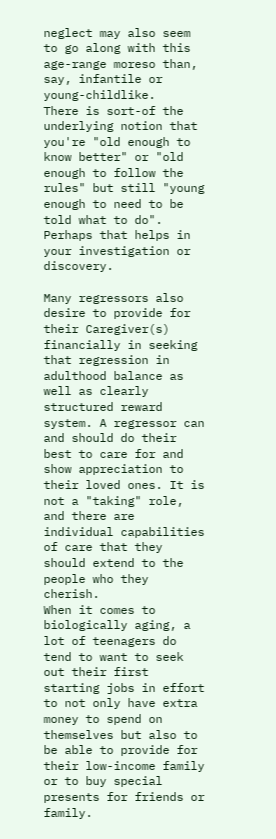neglect may also seem to go along with this age-range moreso than, say, infantile or young-childlike.
There is sort-of the underlying notion that you're "old enough to know better" or "old enough to follow the rules" but still "young enough to need to be told what to do".
Perhaps that helps in your investigation or discovery.

Many regressors also desire to provide for their Caregiver(s) financially in seeking that regression in adulthood balance as well as clearly structured reward system. A regressor can and should do their best to care for and show appreciation to their loved ones. It is not a "taking" role, and there are individual capabilities of care that they should extend to the people who they cherish.
When it comes to biologically aging, a lot of teenagers do tend to want to seek out their first starting jobs in effort to not only have extra money to spend on themselves but also to be able to provide for their low-income family or to buy special presents for friends or family.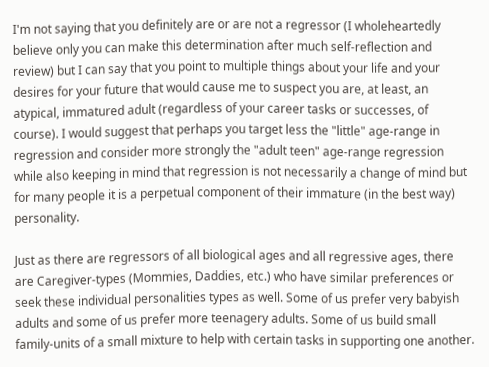I'm not saying that you definitely are or are not a regressor (I wholeheartedly believe only you can make this determination after much self-reflection and review) but I can say that you point to multiple things about your life and your desires for your future that would cause me to suspect you are, at least, an atypical, immatured adult (regardless of your career tasks or successes, of course). I would suggest that perhaps you target less the "little" age-range in regression and consider more strongly the "adult teen" age-range regression while also keeping in mind that regression is not necessarily a change of mind but for many people it is a perpetual component of their immature (in the best way) personality.

Just as there are regressors of all biological ages and all regressive ages, there are Caregiver-types (Mommies, Daddies, etc.) who have similar preferences or seek these individual personalities types as well. Some of us prefer very babyish adults and some of us prefer more teenagery adults. Some of us build small family-units of a small mixture to help with certain tasks in supporting one another.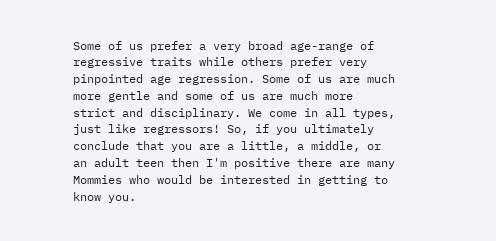Some of us prefer a very broad age-range of regressive traits while others prefer very pinpointed age regression. Some of us are much more gentle and some of us are much more strict and disciplinary. We come in all types, just like regressors! So, if you ultimately conclude that you are a little, a middle, or an adult teen then I'm positive there are many Mommies who would be interested in getting to know you.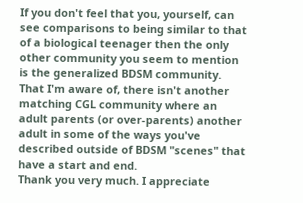If you don't feel that you, yourself, can see comparisons to being similar to that of a biological teenager then the only other community you seem to mention is the generalized BDSM community. That I'm aware of, there isn't another matching CGL community where an adult parents (or over-parents) another adult in some of the ways you've described outside of BDSM "scenes" that have a start and end.
Thank you very much. I appreciate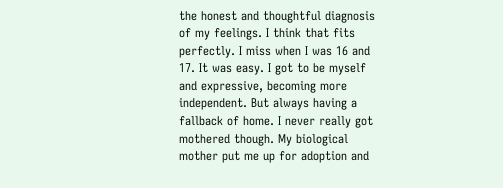the honest and thoughtful diagnosis of my feelings. I think that fits perfectly. I miss when I was 16 and 17. It was easy. I got to be myself and expressive, becoming more independent. But always having a fallback of home. I never really got mothered though. My biological mother put me up for adoption and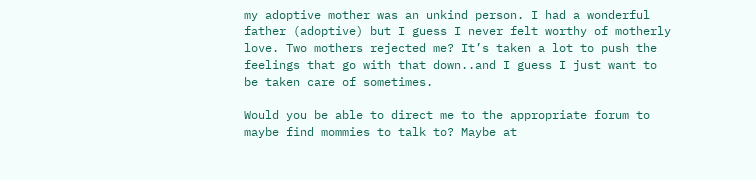my adoptive mother was an unkind person. I had a wonderful father (adoptive) but I guess I never felt worthy of motherly love. Two mothers rejected me? It’s taken a lot to push the feelings that go with that down..and I guess I just want to be taken care of sometimes.

Would you be able to direct me to the appropriate forum to maybe find mommies to talk to? Maybe at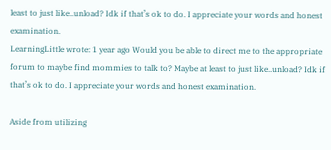least to just like..unload? Idk if that’s ok to do. I appreciate your words and honest examination.
LearningLittle wrote: 1 year ago Would you be able to direct me to the appropriate forum to maybe find mommies to talk to? Maybe at least to just like..unload? Idk if that’s ok to do. I appreciate your words and honest examination.

Aside from utilizing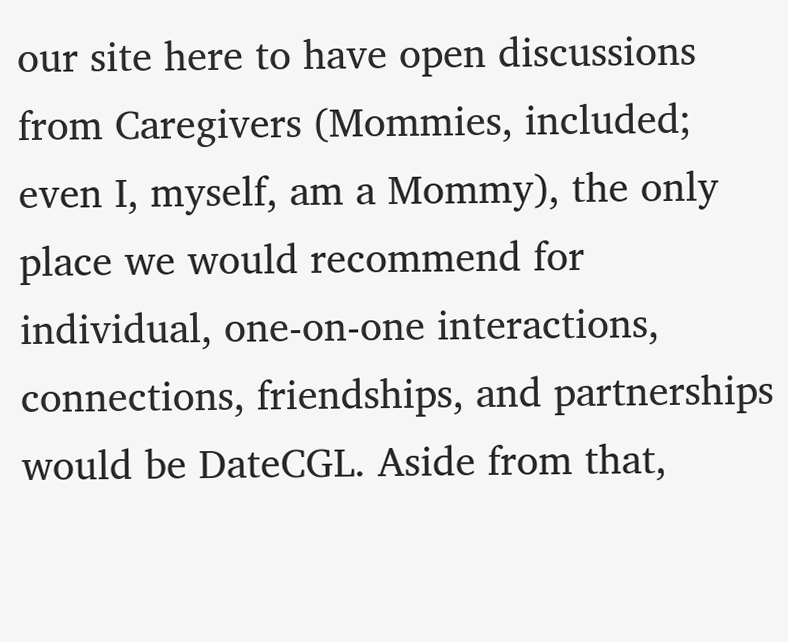our site here to have open discussions from Caregivers (Mommies, included; even I, myself, am a Mommy), the only place we would recommend for individual, one-on-one interactions, connections, friendships, and partnerships would be DateCGL. Aside from that,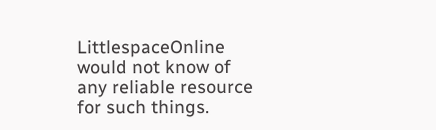LittlespaceOnline would not know of any reliable resource for such things.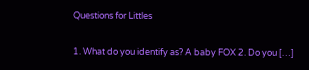Questions for Littles

1. What do you identify as? A baby FOX 2. Do you […]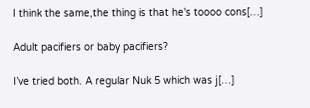I think the same,the thing is that he's toooo cons[…]

Adult pacifiers or baby pacifiers?

I’ve tried both. A regular Nuk 5 which was j[…]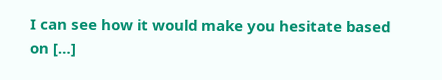I can see how it would make you hesitate based on […]